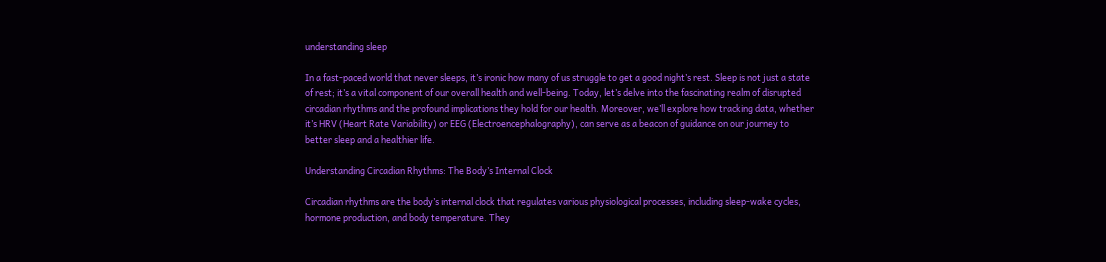understanding sleep

In a fast-paced world that never sleeps, it’s ironic how many of us struggle to get a good night’s rest. Sleep is not just a state of rest; it’s a vital component of our overall health and well-being. Today, let’s delve into the fascinating realm of disrupted circadian rhythms and the profound implications they hold for our health. Moreover, we’ll explore how tracking data, whether it’s HRV (Heart Rate Variability) or EEG (Electroencephalography), can serve as a beacon of guidance on our journey to better sleep and a healthier life.

Understanding Circadian Rhythms: The Body’s Internal Clock

Circadian rhythms are the body’s internal clock that regulates various physiological processes, including sleep-wake cycles, hormone production, and body temperature. They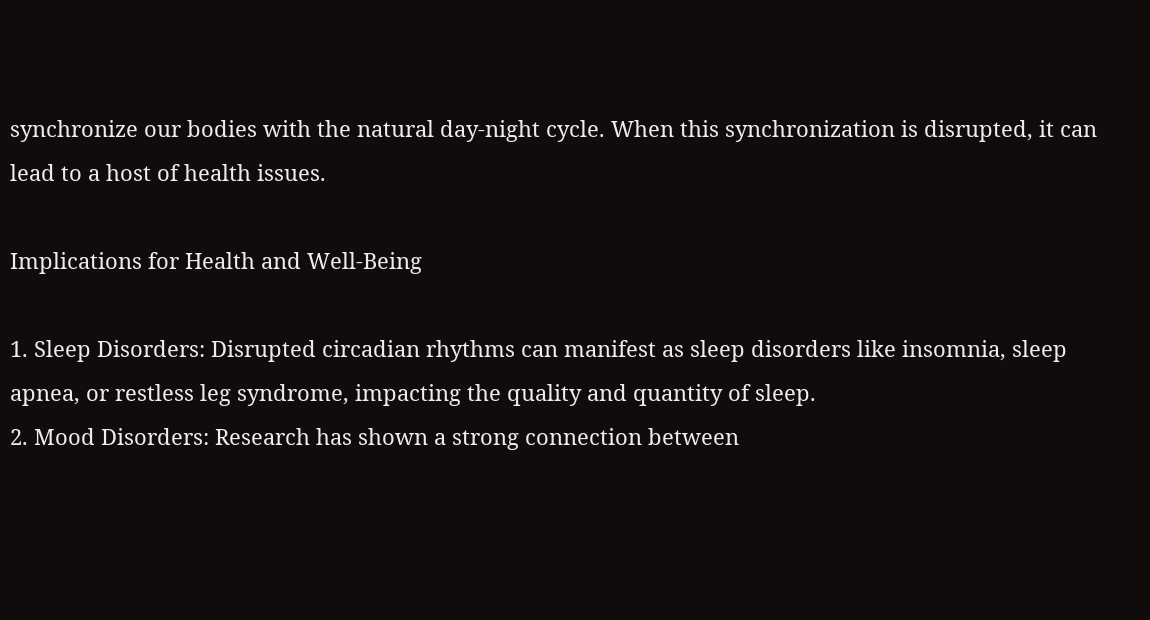synchronize our bodies with the natural day-night cycle. When this synchronization is disrupted, it can lead to a host of health issues.

Implications for Health and Well-Being

1. Sleep Disorders: Disrupted circadian rhythms can manifest as sleep disorders like insomnia, sleep apnea, or restless leg syndrome, impacting the quality and quantity of sleep.
2. Mood Disorders: Research has shown a strong connection between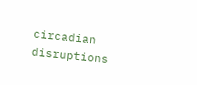circadian disruptions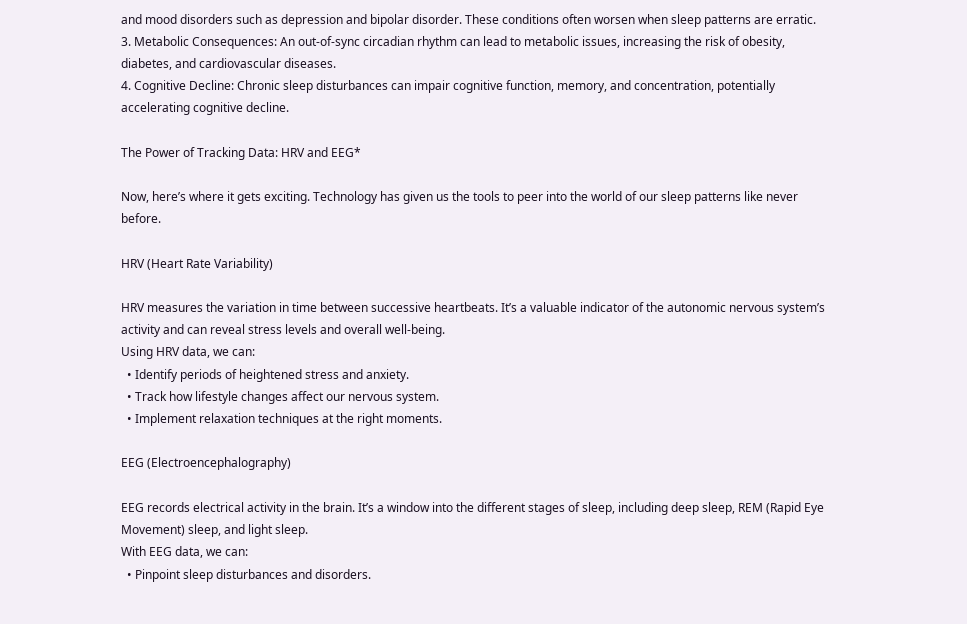and mood disorders such as depression and bipolar disorder. These conditions often worsen when sleep patterns are erratic.
3. Metabolic Consequences: An out-of-sync circadian rhythm can lead to metabolic issues, increasing the risk of obesity, diabetes, and cardiovascular diseases.
4. Cognitive Decline: Chronic sleep disturbances can impair cognitive function, memory, and concentration, potentially accelerating cognitive decline.

The Power of Tracking Data: HRV and EEG*

Now, here’s where it gets exciting. Technology has given us the tools to peer into the world of our sleep patterns like never before.

HRV (Heart Rate Variability)

HRV measures the variation in time between successive heartbeats. It’s a valuable indicator of the autonomic nervous system’s activity and can reveal stress levels and overall well-being.
Using HRV data, we can:
  • Identify periods of heightened stress and anxiety.
  • Track how lifestyle changes affect our nervous system.
  • Implement relaxation techniques at the right moments.

EEG (Electroencephalography)

EEG records electrical activity in the brain. It’s a window into the different stages of sleep, including deep sleep, REM (Rapid Eye Movement) sleep, and light sleep.
With EEG data, we can:
  • Pinpoint sleep disturbances and disorders.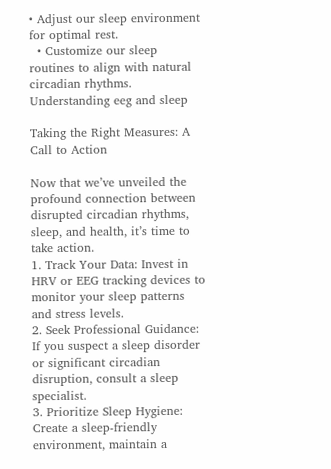• Adjust our sleep environment for optimal rest.
  • Customize our sleep routines to align with natural circadian rhythms.
Understanding eeg and sleep

Taking the Right Measures: A Call to Action

Now that we’ve unveiled the profound connection between disrupted circadian rhythms, sleep, and health, it’s time to take action.
1. Track Your Data: Invest in HRV or EEG tracking devices to monitor your sleep patterns and stress levels.
2. Seek Professional Guidance: If you suspect a sleep disorder or significant circadian disruption, consult a sleep specialist.
3. Prioritize Sleep Hygiene: Create a sleep-friendly environment, maintain a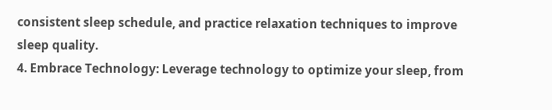consistent sleep schedule, and practice relaxation techniques to improve sleep quality.
4. Embrace Technology: Leverage technology to optimize your sleep, from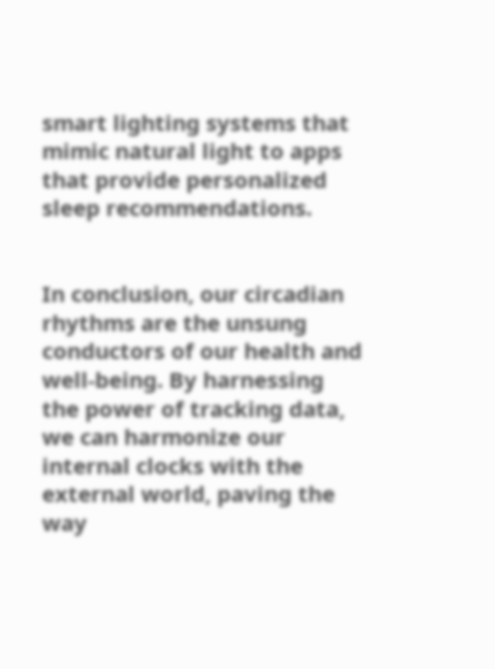smart lighting systems that mimic natural light to apps that provide personalized sleep recommendations.


In conclusion, our circadian rhythms are the unsung conductors of our health and well-being. By harnessing the power of tracking data, we can harmonize our internal clocks with the external world, paving the way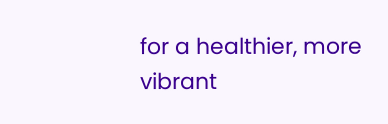for a healthier, more vibrant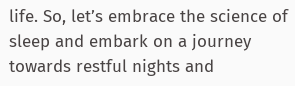life. So, let’s embrace the science of sleep and embark on a journey towards restful nights and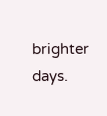brighter days.